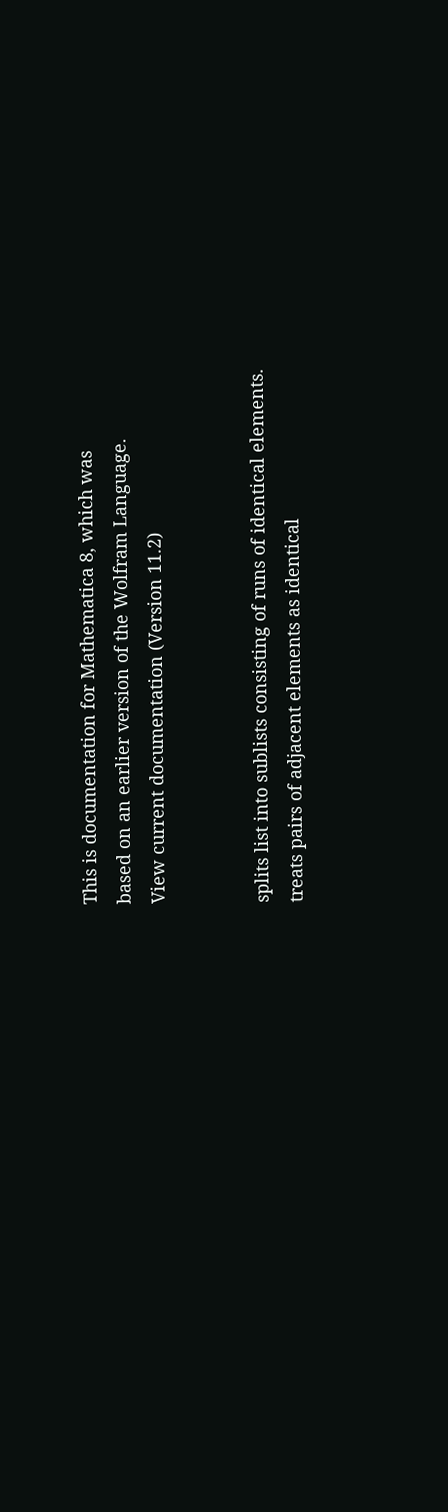This is documentation for Mathematica 8, which was
based on an earlier version of the Wolfram Language.
View current documentation (Version 11.2)


splits list into sublists consisting of runs of identical elements.
treats pairs of adjacent elements as identical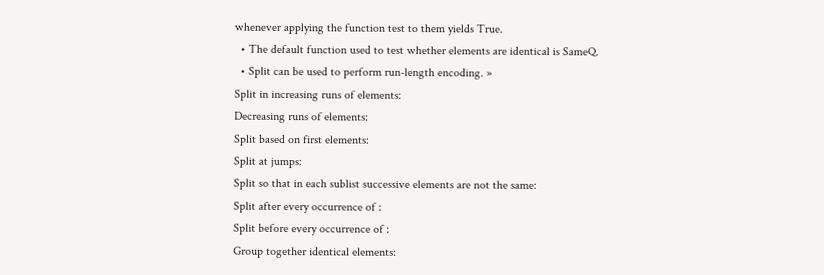whenever applying the function test to them yields True.
  • The default function used to test whether elements are identical is SameQ.
  • Split can be used to perform run-length encoding. »
Split in increasing runs of elements:
Decreasing runs of elements:
Split based on first elements:
Split at jumps:
Split so that in each sublist successive elements are not the same:
Split after every occurrence of :
Split before every occurrence of :
Group together identical elements: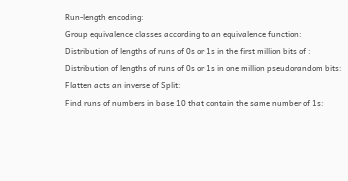Run-length encoding:
Group equivalence classes according to an equivalence function:
Distribution of lengths of runs of 0s or 1s in the first million bits of :
Distribution of lengths of runs of 0s or 1s in one million pseudorandom bits:
Flatten acts an inverse of Split:
Find runs of numbers in base 10 that contain the same number of 1s: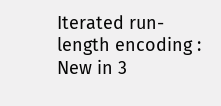Iterated run-length encoding :
New in 3